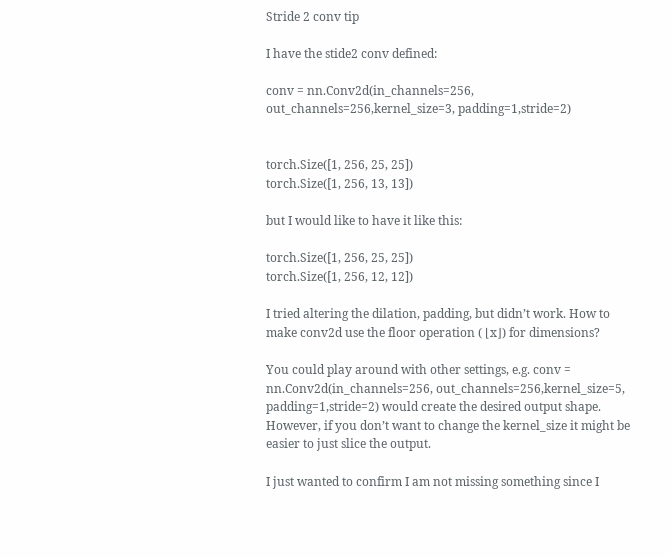Stride 2 conv tip

I have the stide2 conv defined:

conv = nn.Conv2d(in_channels=256, out_channels=256,kernel_size=3, padding=1,stride=2)


torch.Size([1, 256, 25, 25])
torch.Size([1, 256, 13, 13])

but I would like to have it like this:

torch.Size([1, 256, 25, 25])
torch.Size([1, 256, 12, 12])

I tried altering the dilation, padding, but didn’t work. How to make conv2d use the floor operation ( ⌊x⌋) for dimensions?

You could play around with other settings, e.g. conv = nn.Conv2d(in_channels=256, out_channels=256,kernel_size=5, padding=1,stride=2) would create the desired output shape. However, if you don’t want to change the kernel_size it might be easier to just slice the output.

I just wanted to confirm I am not missing something since I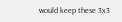would keep these 3x3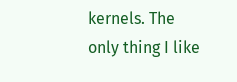kernels. The only thing I like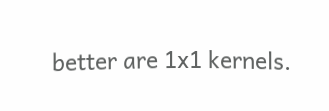better are 1x1 kernels.